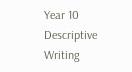Year 10 Descriptive Writing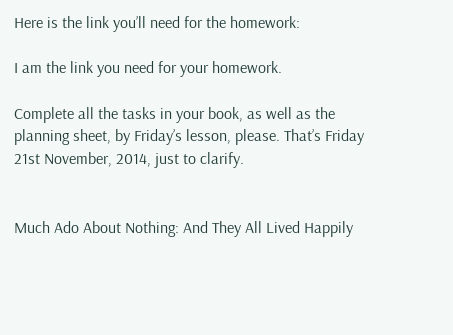Here is the link you’ll need for the homework:

I am the link you need for your homework.

Complete all the tasks in your book, as well as the planning sheet, by Friday’s lesson, please. That’s Friday 21st November, 2014, just to clarify.


Much Ado About Nothing: And They All Lived Happily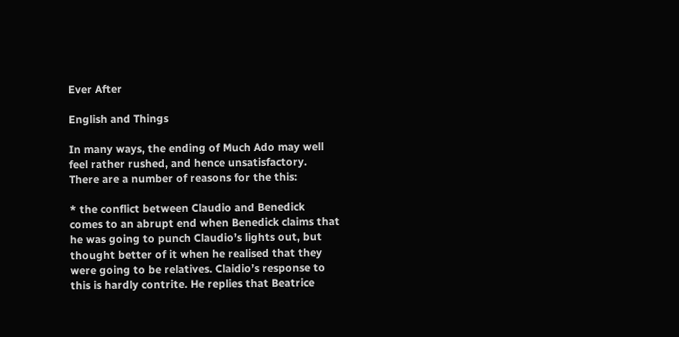Ever After

English and Things

In many ways, the ending of Much Ado may well feel rather rushed, and hence unsatisfactory. There are a number of reasons for the this:

* the conflict between Claudio and Benedick comes to an abrupt end when Benedick claims that he was going to punch Claudio’s lights out, but thought better of it when he realised that they were going to be relatives. Claidio’s response to this is hardly contrite. He replies that Beatrice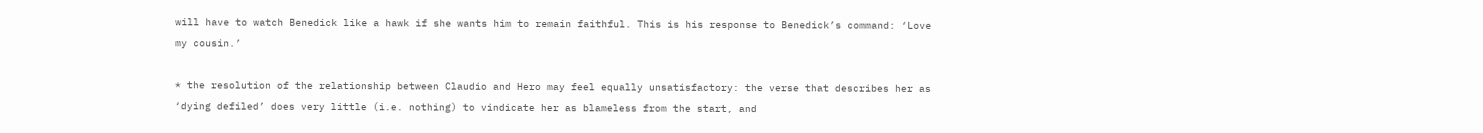will have to watch Benedick like a hawk if she wants him to remain faithful. This is his response to Benedick’s command: ‘Love my cousin.’

* the resolution of the relationship between Claudio and Hero may feel equally unsatisfactory: the verse that describes her as ‘dying defiled’ does very little (i.e. nothing) to vindicate her as blameless from the start, and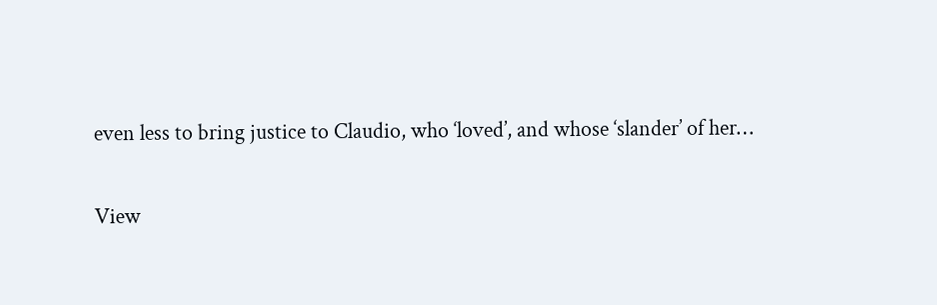even less to bring justice to Claudio, who ‘loved’, and whose ‘slander’ of her…

View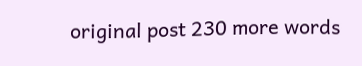original post 230 more words